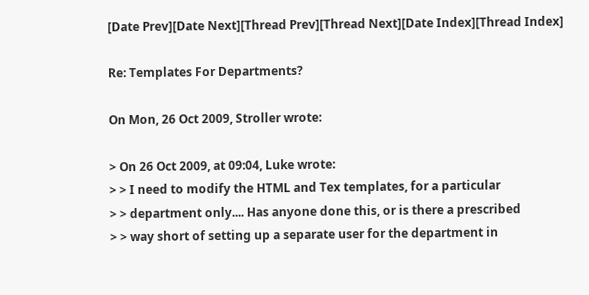[Date Prev][Date Next][Thread Prev][Thread Next][Date Index][Thread Index]

Re: Templates For Departments?

On Mon, 26 Oct 2009, Stroller wrote:

> On 26 Oct 2009, at 09:04, Luke wrote:
> > I need to modify the HTML and Tex templates, for a particular
> > department only.... Has anyone done this, or is there a prescribed
> > way short of setting up a separate user for the department in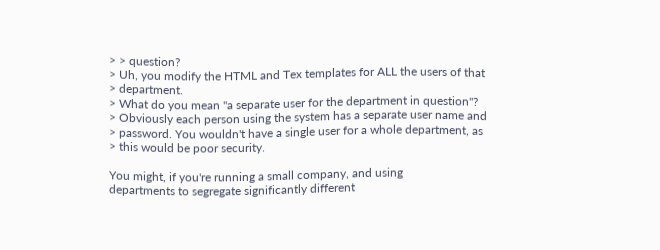> > question?
> Uh, you modify the HTML and Tex templates for ALL the users of that
> department.
> What do you mean "a separate user for the department in question"?
> Obviously each person using the system has a separate user name and
> password. You wouldn't have a single user for a whole department, as
> this would be poor security.

You might, if you're running a small company, and using
departments to segregate significantly different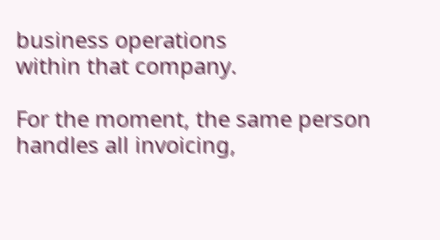business operations
within that company.

For the moment, the same person handles all invoicing,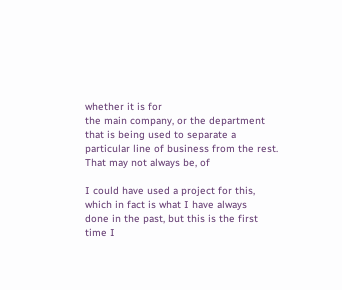whether it is for
the main company, or the department that is being used to separate a
particular line of business from the rest.  That may not always be, of

I could have used a project for this, which in fact is what I have always
done in the past, but this is the first time I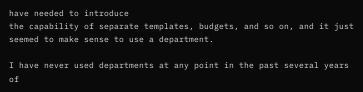have needed to introduce
the capability of separate templates, budgets, and so on, and it just
seemed to make sense to use a department.

I have never used departments at any point in the past several years of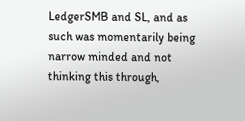LedgerSMB and SL, and as such was momentarily being narrow minded and not
thinking this through,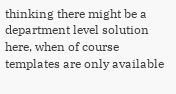thinking there might be a department level solution
here, when of course templates are only available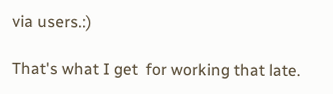via users.:)

That's what I get  for working that late.